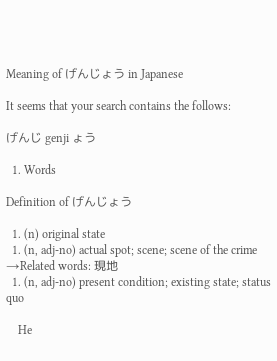Meaning of げんじょう in Japanese

It seems that your search contains the follows:

げんじ genji ょう

  1. Words

Definition of げんじょう

  1. (n) original state
  1. (n, adj-no) actual spot; scene; scene of the crime →Related words: 現地
  1. (n, adj-no) present condition; existing state; status quo

    He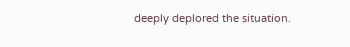deeply deplored the situation.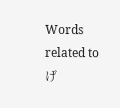Words related to げ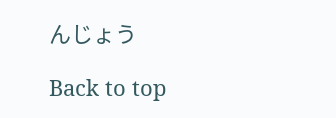んじょう

Back to top